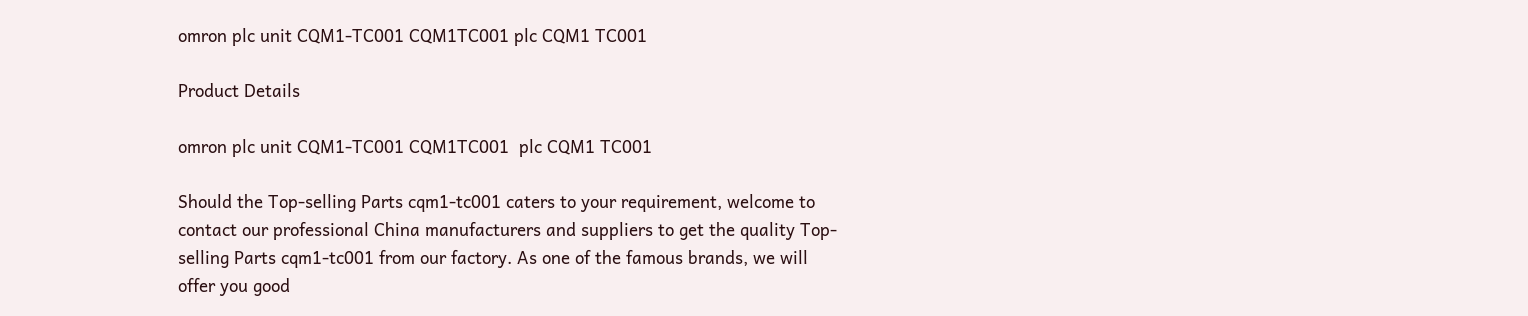omron plc unit CQM1-TC001 CQM1TC001 plc CQM1 TC001

Product Details

omron plc unit CQM1-TC001 CQM1TC001  plc CQM1 TC001

Should the Top-selling Parts cqm1-tc001 caters to your requirement, welcome to contact our professional China manufacturers and suppliers to get the quality Top-selling Parts cqm1-tc001 from our factory. As one of the famous brands, we will offer you good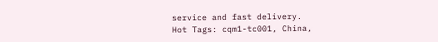service and fast delivery.
Hot Tags: cqm1-tc001, China,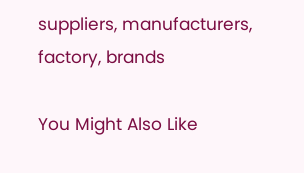suppliers, manufacturers, factory, brands

You Might Also Like